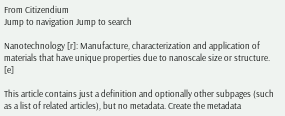From Citizendium
Jump to navigation Jump to search

Nanotechnology [r]: Manufacture, characterization and application of materials that have unique properties due to nanoscale size or structure. [e]

This article contains just a definition and optionally other subpages (such as a list of related articles), but no metadata. Create the metadata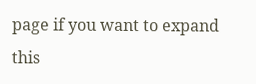page if you want to expand this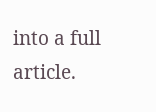into a full article.